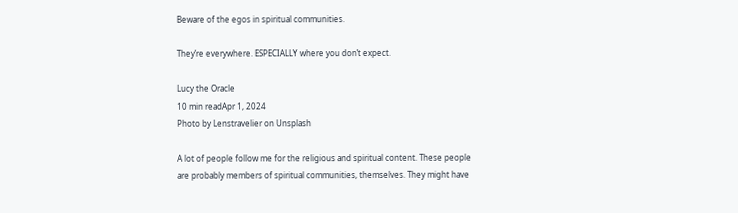Beware of the egos in spiritual communities.

They’re everywhere. ESPECIALLY where you don’t expect.

Lucy the Oracle
10 min readApr 1, 2024
Photo by Lenstravelier on Unsplash

A lot of people follow me for the religious and spiritual content. These people are probably members of spiritual communities, themselves. They might have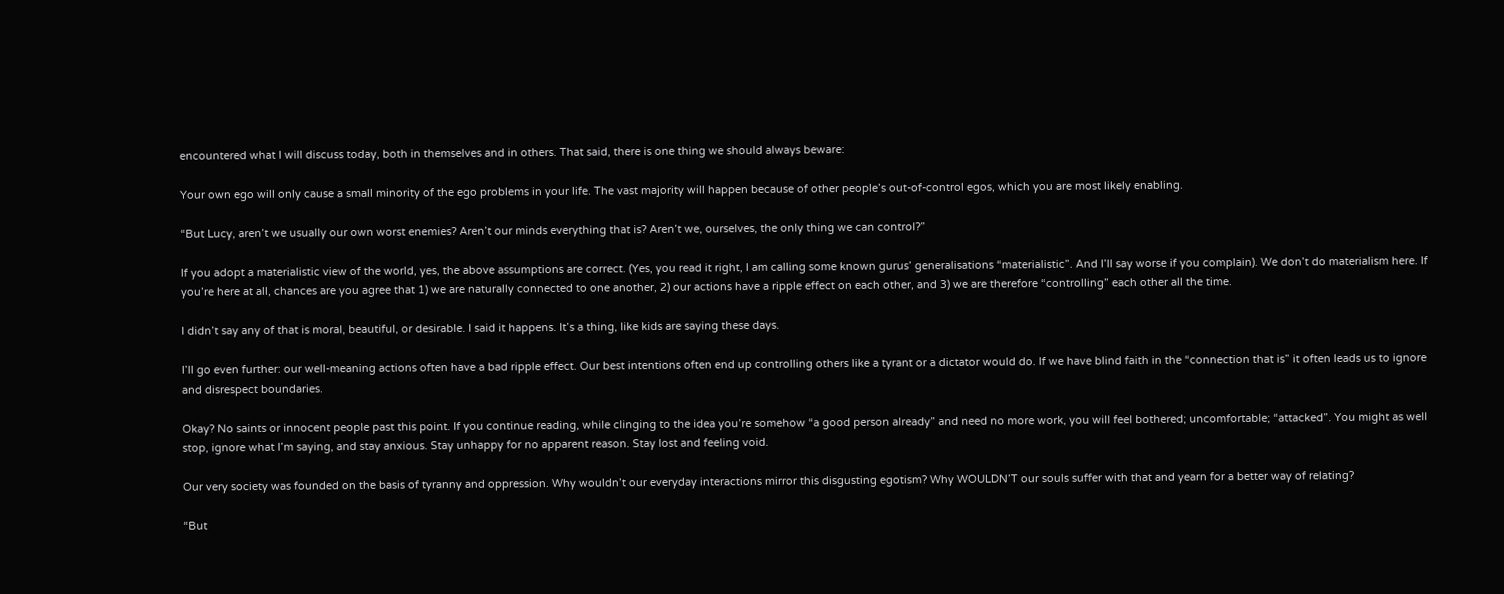encountered what I will discuss today, both in themselves and in others. That said, there is one thing we should always beware:

Your own ego will only cause a small minority of the ego problems in your life. The vast majority will happen because of other people’s out-of-control egos, which you are most likely enabling.

“But Lucy, aren’t we usually our own worst enemies? Aren’t our minds everything that is? Aren’t we, ourselves, the only thing we can control?”

If you adopt a materialistic view of the world, yes, the above assumptions are correct. (Yes, you read it right, I am calling some known gurus’ generalisations “materialistic”. And I’ll say worse if you complain). We don’t do materialism here. If you’re here at all, chances are you agree that 1) we are naturally connected to one another, 2) our actions have a ripple effect on each other, and 3) we are therefore “controlling” each other all the time.

I didn’t say any of that is moral, beautiful, or desirable. I said it happens. It’s a thing, like kids are saying these days.

I’ll go even further: our well-meaning actions often have a bad ripple effect. Our best intentions often end up controlling others like a tyrant or a dictator would do. If we have blind faith in the “connection that is” it often leads us to ignore and disrespect boundaries.

Okay? No saints or innocent people past this point. If you continue reading, while clinging to the idea you’re somehow “a good person already” and need no more work, you will feel bothered; uncomfortable; “attacked”. You might as well stop, ignore what I’m saying, and stay anxious. Stay unhappy for no apparent reason. Stay lost and feeling void.

Our very society was founded on the basis of tyranny and oppression. Why wouldn’t our everyday interactions mirror this disgusting egotism? Why WOULDN’T our souls suffer with that and yearn for a better way of relating?

“But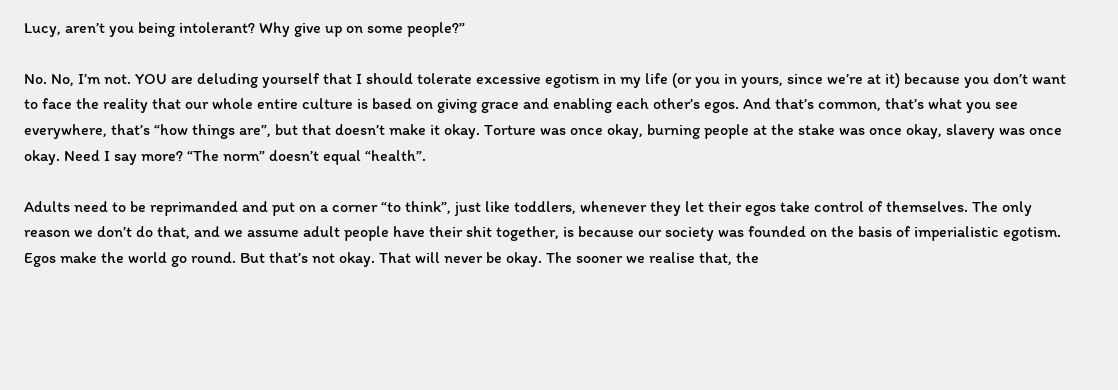Lucy, aren’t you being intolerant? Why give up on some people?”

No. No, I’m not. YOU are deluding yourself that I should tolerate excessive egotism in my life (or you in yours, since we’re at it) because you don’t want to face the reality that our whole entire culture is based on giving grace and enabling each other’s egos. And that’s common, that’s what you see everywhere, that’s “how things are”, but that doesn’t make it okay. Torture was once okay, burning people at the stake was once okay, slavery was once okay. Need I say more? “The norm” doesn’t equal “health”.

Adults need to be reprimanded and put on a corner “to think”, just like toddlers, whenever they let their egos take control of themselves. The only reason we don’t do that, and we assume adult people have their shit together, is because our society was founded on the basis of imperialistic egotism. Egos make the world go round. But that’s not okay. That will never be okay. The sooner we realise that, the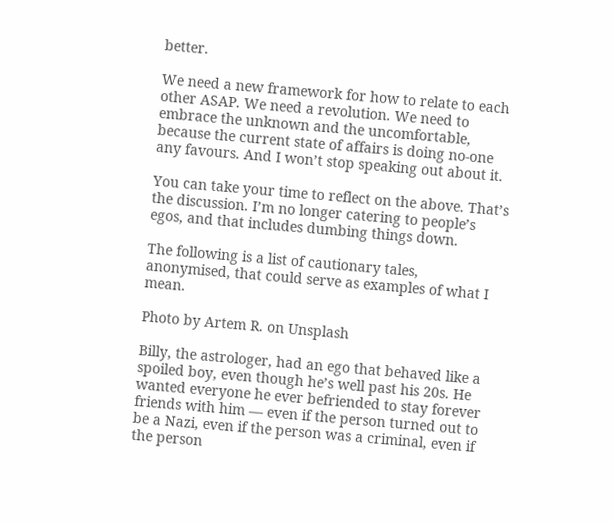better.

We need a new framework for how to relate to each other ASAP. We need a revolution. We need to embrace the unknown and the uncomfortable, because the current state of affairs is doing no-one any favours. And I won’t stop speaking out about it.

You can take your time to reflect on the above. That’s the discussion. I’m no longer catering to people’s egos, and that includes dumbing things down.

The following is a list of cautionary tales, anonymised, that could serve as examples of what I mean.

Photo by Artem R. on Unsplash

Billy, the astrologer, had an ego that behaved like a spoiled boy, even though he’s well past his 20s. He wanted everyone he ever befriended to stay forever friends with him — even if the person turned out to be a Nazi, even if the person was a criminal, even if the person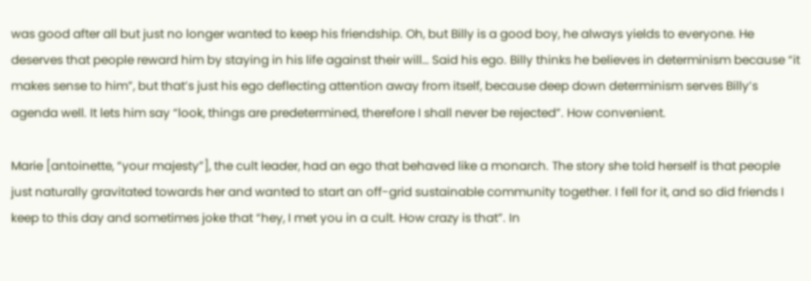was good after all but just no longer wanted to keep his friendship. Oh, but Billy is a good boy, he always yields to everyone. He deserves that people reward him by staying in his life against their will… Said his ego. Billy thinks he believes in determinism because “it makes sense to him”, but that’s just his ego deflecting attention away from itself, because deep down determinism serves Billy’s agenda well. It lets him say “look, things are predetermined, therefore I shall never be rejected”. How convenient.

Marie [antoinette, “your majesty”], the cult leader, had an ego that behaved like a monarch. The story she told herself is that people just naturally gravitated towards her and wanted to start an off-grid sustainable community together. I fell for it, and so did friends I keep to this day and sometimes joke that “hey, I met you in a cult. How crazy is that”. In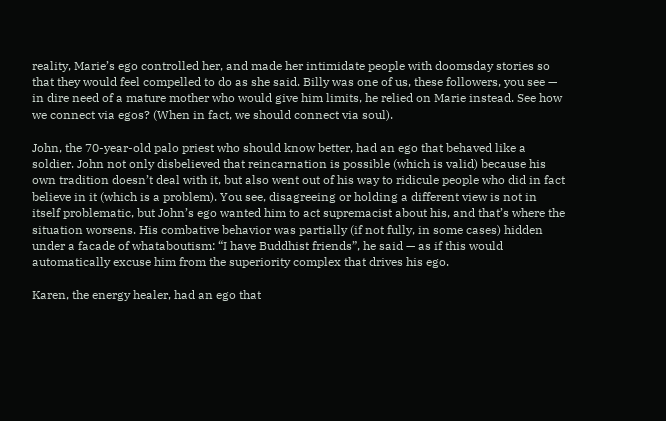reality, Marie’s ego controlled her, and made her intimidate people with doomsday stories so that they would feel compelled to do as she said. Billy was one of us, these followers, you see — in dire need of a mature mother who would give him limits, he relied on Marie instead. See how we connect via egos? (When in fact, we should connect via soul).

John, the 70-year-old palo priest who should know better, had an ego that behaved like a soldier. John not only disbelieved that reincarnation is possible (which is valid) because his own tradition doesn’t deal with it, but also went out of his way to ridicule people who did in fact believe in it (which is a problem). You see, disagreeing or holding a different view is not in itself problematic, but John’s ego wanted him to act supremacist about his, and that’s where the situation worsens. His combative behavior was partially (if not fully, in some cases) hidden under a facade of whataboutism: “I have Buddhist friends”, he said — as if this would automatically excuse him from the superiority complex that drives his ego.

Karen, the energy healer, had an ego that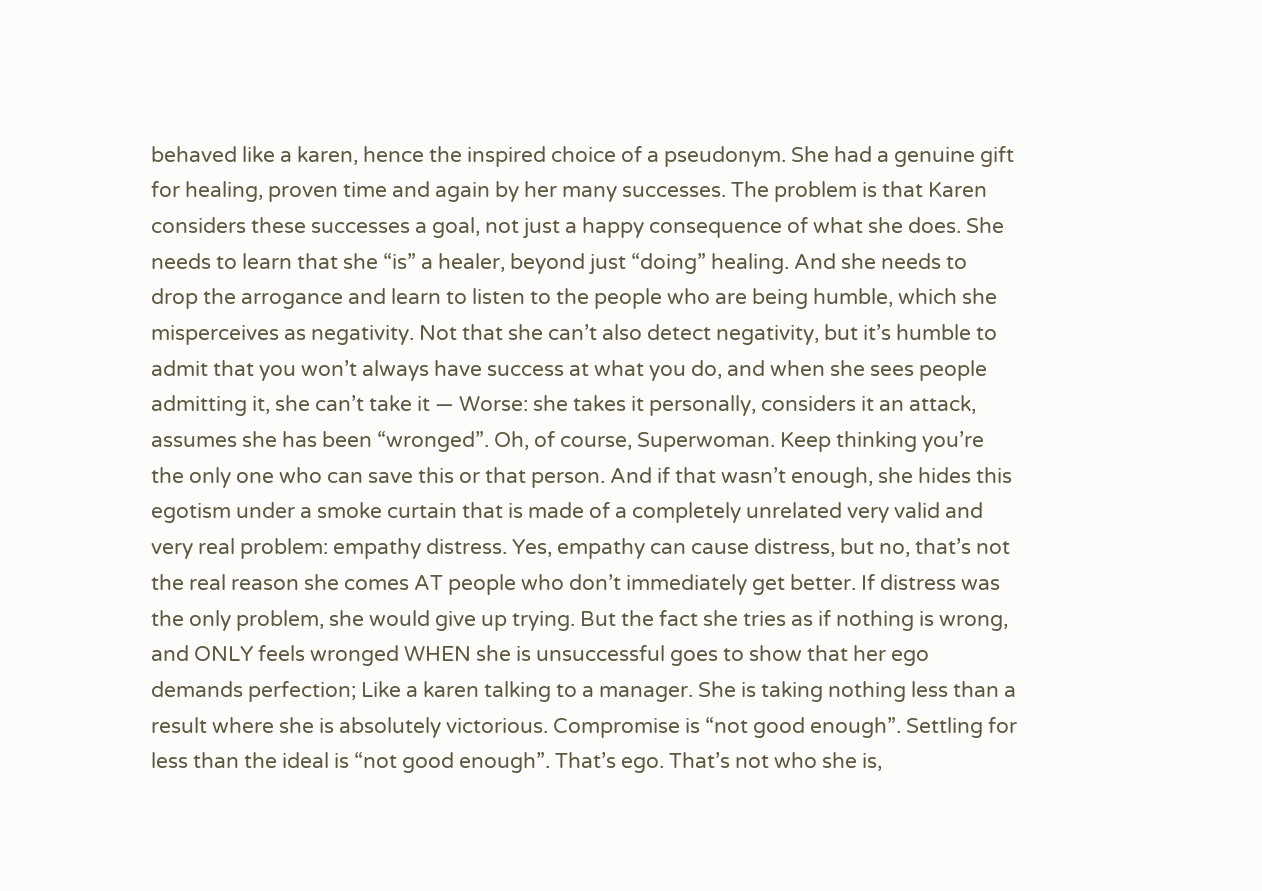behaved like a karen, hence the inspired choice of a pseudonym. She had a genuine gift for healing, proven time and again by her many successes. The problem is that Karen considers these successes a goal, not just a happy consequence of what she does. She needs to learn that she “is” a healer, beyond just “doing” healing. And she needs to drop the arrogance and learn to listen to the people who are being humble, which she misperceives as negativity. Not that she can’t also detect negativity, but it’s humble to admit that you won’t always have success at what you do, and when she sees people admitting it, she can’t take it — Worse: she takes it personally, considers it an attack, assumes she has been “wronged”. Oh, of course, Superwoman. Keep thinking you’re the only one who can save this or that person. And if that wasn’t enough, she hides this egotism under a smoke curtain that is made of a completely unrelated very valid and very real problem: empathy distress. Yes, empathy can cause distress, but no, that’s not the real reason she comes AT people who don’t immediately get better. If distress was the only problem, she would give up trying. But the fact she tries as if nothing is wrong, and ONLY feels wronged WHEN she is unsuccessful goes to show that her ego demands perfection; Like a karen talking to a manager. She is taking nothing less than a result where she is absolutely victorious. Compromise is “not good enough”. Settling for less than the ideal is “not good enough”. That’s ego. That’s not who she is,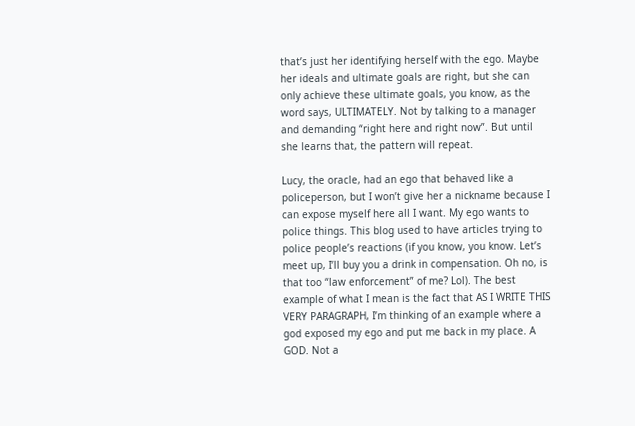that’s just her identifying herself with the ego. Maybe her ideals and ultimate goals are right, but she can only achieve these ultimate goals, you know, as the word says, ULTIMATELY. Not by talking to a manager and demanding “right here and right now”. But until she learns that, the pattern will repeat.

Lucy, the oracle, had an ego that behaved like a policeperson, but I won’t give her a nickname because I can expose myself here all I want. My ego wants to police things. This blog used to have articles trying to police people’s reactions (if you know, you know. Let’s meet up, I’ll buy you a drink in compensation. Oh no, is that too “law enforcement” of me? Lol). The best example of what I mean is the fact that AS I WRITE THIS VERY PARAGRAPH, I’m thinking of an example where a god exposed my ego and put me back in my place. A GOD. Not a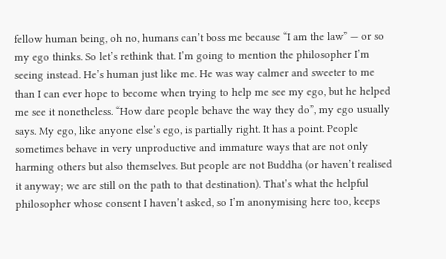fellow human being, oh no, humans can’t boss me because “I am the law” — or so my ego thinks. So let’s rethink that. I’m going to mention the philosopher I’m seeing instead. He’s human just like me. He was way calmer and sweeter to me than I can ever hope to become when trying to help me see my ego, but he helped me see it nonetheless. “How dare people behave the way they do”, my ego usually says. My ego, like anyone else’s ego, is partially right. It has a point. People sometimes behave in very unproductive and immature ways that are not only harming others but also themselves. But people are not Buddha (or haven’t realised it anyway; we are still on the path to that destination). That’s what the helpful philosopher whose consent I haven’t asked, so I’m anonymising here too, keeps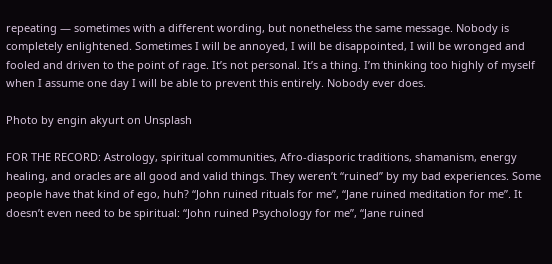repeating — sometimes with a different wording, but nonetheless the same message. Nobody is completely enlightened. Sometimes I will be annoyed, I will be disappointed, I will be wronged and fooled and driven to the point of rage. It’s not personal. It’s a thing. I’m thinking too highly of myself when I assume one day I will be able to prevent this entirely. Nobody ever does.

Photo by engin akyurt on Unsplash

FOR THE RECORD: Astrology, spiritual communities, Afro-diasporic traditions, shamanism, energy healing, and oracles are all good and valid things. They weren’t “ruined” by my bad experiences. Some people have that kind of ego, huh? “John ruined rituals for me”, “Jane ruined meditation for me”. It doesn’t even need to be spiritual: “John ruined Psychology for me”, “Jane ruined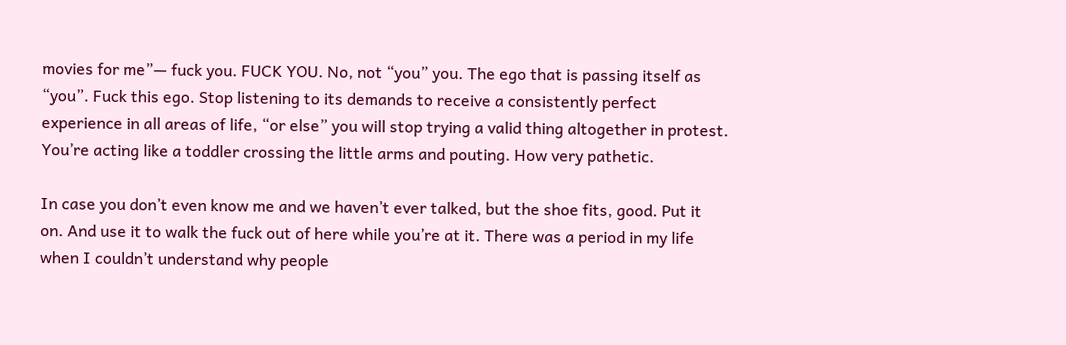movies for me”— fuck you. FUCK YOU. No, not “you” you. The ego that is passing itself as “you”. Fuck this ego. Stop listening to its demands to receive a consistently perfect experience in all areas of life, “or else” you will stop trying a valid thing altogether in protest. You’re acting like a toddler crossing the little arms and pouting. How very pathetic.

In case you don’t even know me and we haven’t ever talked, but the shoe fits, good. Put it on. And use it to walk the fuck out of here while you’re at it. There was a period in my life when I couldn’t understand why people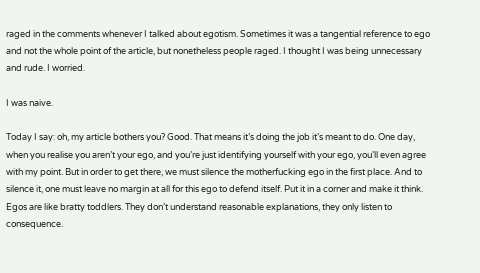raged in the comments whenever I talked about egotism. Sometimes it was a tangential reference to ego and not the whole point of the article, but nonetheless people raged. I thought I was being unnecessary and rude. I worried.

I was naive.

Today I say: oh, my article bothers you? Good. That means it’s doing the job it’s meant to do. One day, when you realise you aren’t your ego, and you’re just identifying yourself with your ego, you’ll even agree with my point. But in order to get there, we must silence the motherfucking ego in the first place. And to silence it, one must leave no margin at all for this ego to defend itself. Put it in a corner and make it think. Egos are like bratty toddlers. They don’t understand reasonable explanations, they only listen to consequence.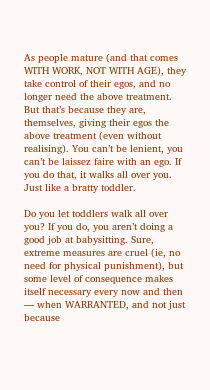As people mature (and that comes WITH WORK, NOT WITH AGE), they take control of their egos, and no longer need the above treatment. But that’s because they are, themselves, giving their egos the above treatment (even without realising). You can’t be lenient, you can’t be laissez faire with an ego. If you do that, it walks all over you. Just like a bratty toddler.

Do you let toddlers walk all over you? If you do, you aren’t doing a good job at babysitting. Sure, extreme measures are cruel (ie, no need for physical punishment), but some level of consequence makes itself necessary every now and then — when WARRANTED, and not just because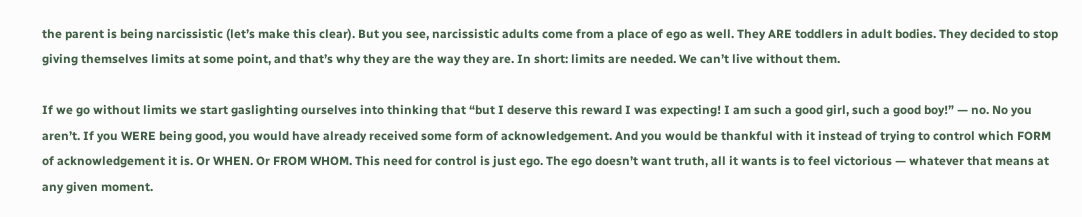the parent is being narcissistic (let’s make this clear). But you see, narcissistic adults come from a place of ego as well. They ARE toddlers in adult bodies. They decided to stop giving themselves limits at some point, and that’s why they are the way they are. In short: limits are needed. We can’t live without them.

If we go without limits we start gaslighting ourselves into thinking that “but I deserve this reward I was expecting! I am such a good girl, such a good boy!” — no. No you aren’t. If you WERE being good, you would have already received some form of acknowledgement. And you would be thankful with it instead of trying to control which FORM of acknowledgement it is. Or WHEN. Or FROM WHOM. This need for control is just ego. The ego doesn’t want truth, all it wants is to feel victorious — whatever that means at any given moment.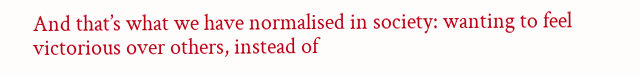And that’s what we have normalised in society: wanting to feel victorious over others, instead of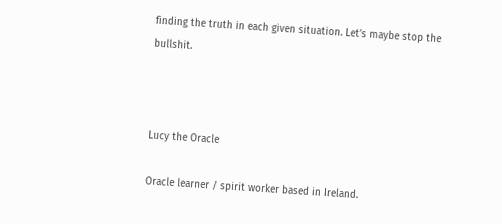finding the truth in each given situation. Let’s maybe stop the bullshit.



Lucy the Oracle

Oracle learner / spirit worker based in Ireland.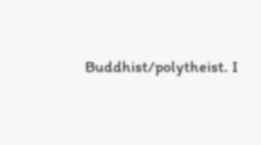Buddhist/polytheist. I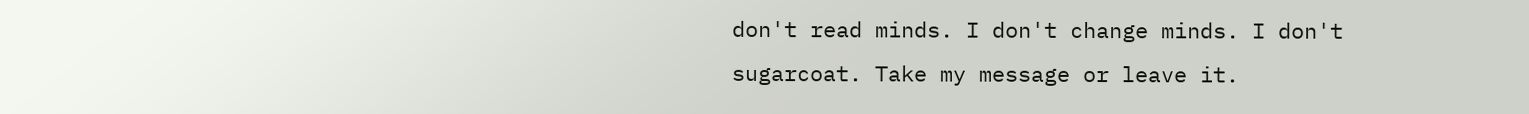don't read minds. I don't change minds. I don't sugarcoat. Take my message or leave it.